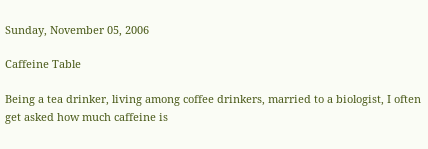Sunday, November 05, 2006

Caffeine Table

Being a tea drinker, living among coffee drinkers, married to a biologist, I often get asked how much caffeine is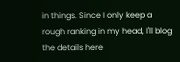in things. Since I only keep a rough ranking in my head, I'll blog the details here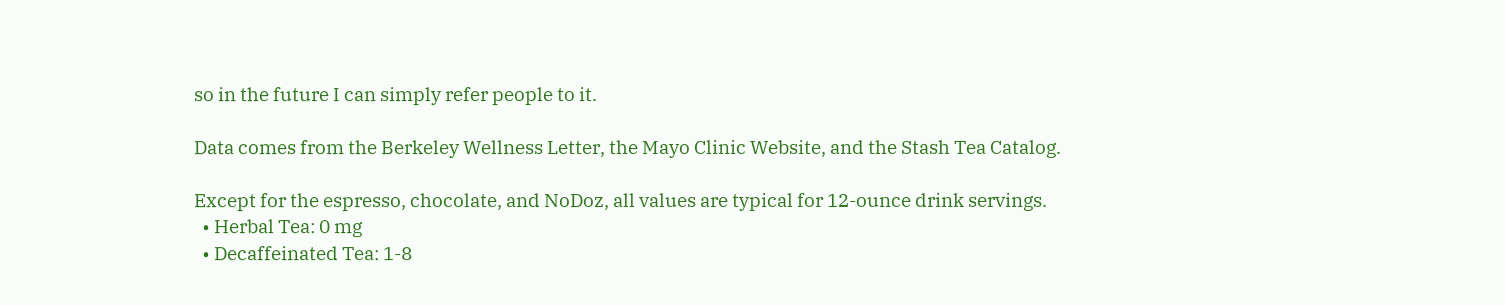so in the future I can simply refer people to it.

Data comes from the Berkeley Wellness Letter, the Mayo Clinic Website, and the Stash Tea Catalog.

Except for the espresso, chocolate, and NoDoz, all values are typical for 12-ounce drink servings.
  • Herbal Tea: 0 mg
  • Decaffeinated Tea: 1-8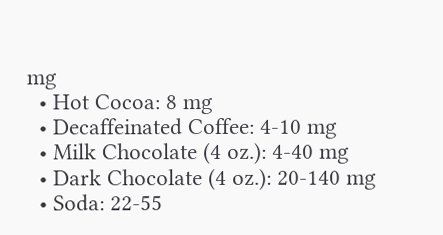mg
  • Hot Cocoa: 8 mg
  • Decaffeinated Coffee: 4-10 mg
  • Milk Chocolate (4 oz.): 4-40 mg
  • Dark Chocolate (4 oz.): 20-140 mg
  • Soda: 22-55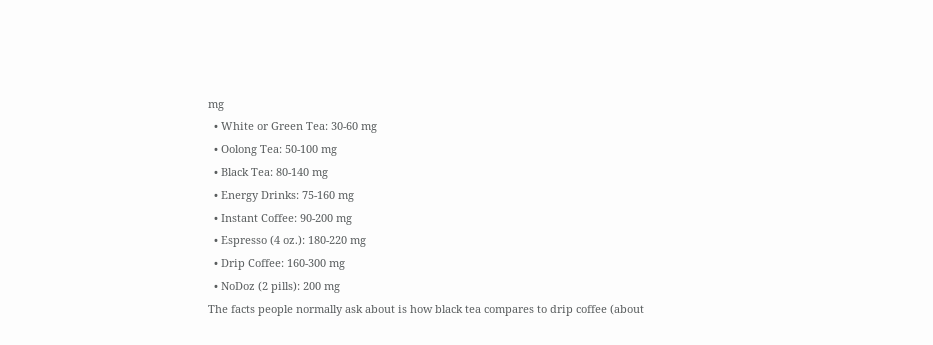mg
  • White or Green Tea: 30-60 mg
  • Oolong Tea: 50-100 mg
  • Black Tea: 80-140 mg
  • Energy Drinks: 75-160 mg
  • Instant Coffee: 90-200 mg
  • Espresso (4 oz.): 180-220 mg
  • Drip Coffee: 160-300 mg
  • NoDoz (2 pills): 200 mg
The facts people normally ask about is how black tea compares to drip coffee (about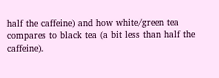half the caffeine) and how white/green tea compares to black tea (a bit less than half the caffeine).